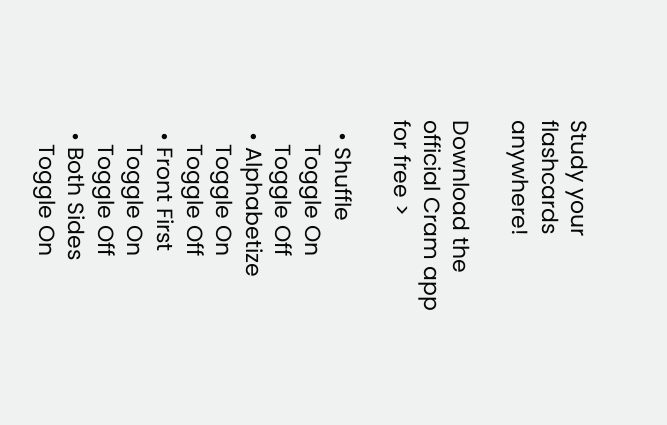Study your flashcards anywhere!

Download the official Cram app for free >

  • Shuffle
    Toggle On
    Toggle Off
  • Alphabetize
    Toggle On
    Toggle Off
  • Front First
    Toggle On
    Toggle Off
  • Both Sides
    Toggle On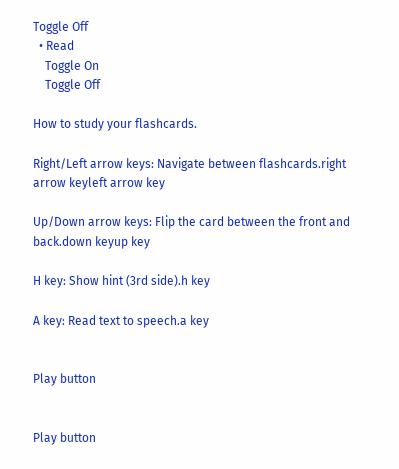Toggle Off
  • Read
    Toggle On
    Toggle Off

How to study your flashcards.

Right/Left arrow keys: Navigate between flashcards.right arrow keyleft arrow key

Up/Down arrow keys: Flip the card between the front and back.down keyup key

H key: Show hint (3rd side).h key

A key: Read text to speech.a key


Play button


Play button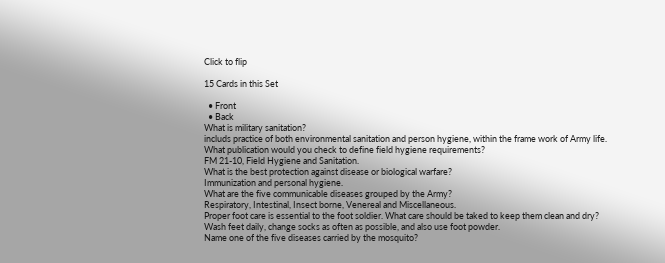Click to flip

15 Cards in this Set

  • Front
  • Back
What is military sanitation?
includs practice of both environmental sanitation and person hygiene, within the frame work of Army life.
What publication would you check to define field hygiene requirements?
FM 21-10, Field Hygiene and Sanitation.
What is the best protection against disease or biological warfare?
Immunization and personal hygiene.
What are the five communicable diseases grouped by the Army?
Respiratory, Intestinal, Insect borne, Venereal and Miscellaneous.
Proper foot care is essential to the foot soldier. What care should be taked to keep them clean and dry?
Wash feet daily, change socks as often as possible, and also use foot powder.
Name one of the five diseases carried by the mosquito?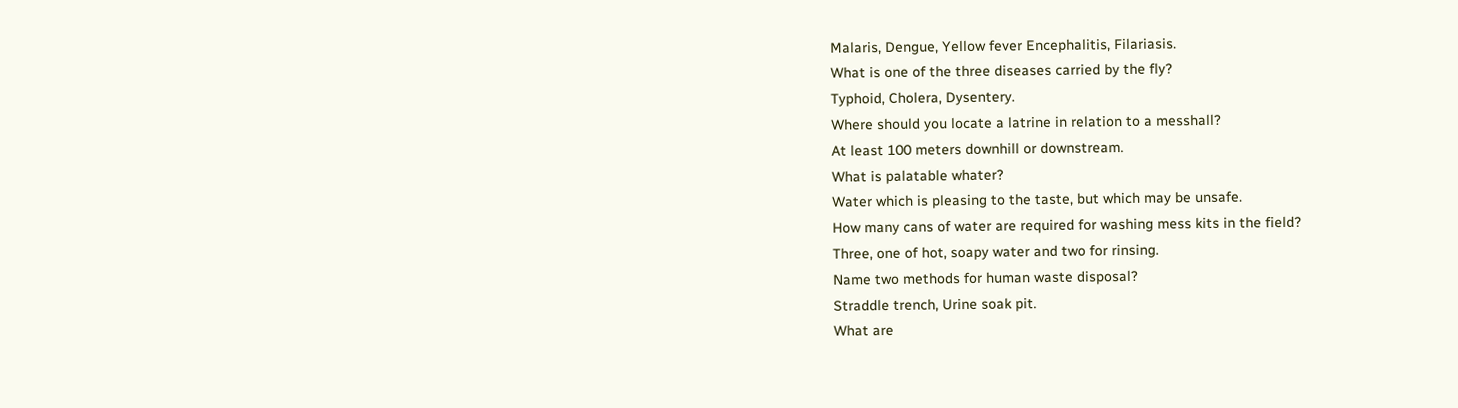Malaris, Dengue, Yellow fever Encephalitis, Filariasis.
What is one of the three diseases carried by the fly?
Typhoid, Cholera, Dysentery.
Where should you locate a latrine in relation to a messhall?
At least 100 meters downhill or downstream.
What is palatable whater?
Water which is pleasing to the taste, but which may be unsafe.
How many cans of water are required for washing mess kits in the field?
Three, one of hot, soapy water and two for rinsing.
Name two methods for human waste disposal?
Straddle trench, Urine soak pit.
What are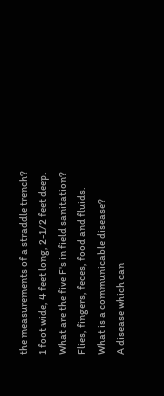the measurements of a straddle trench?
1 foot wide, 4 feet long, 2-1/2 feet deep.
What are the five F's in field sanitation?
Flies, fingers, feces, food and fluids.
What is a communicable disease?
A disease which can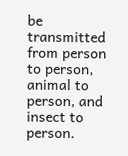be transmitted from person to person, animal to person, and insect to person.